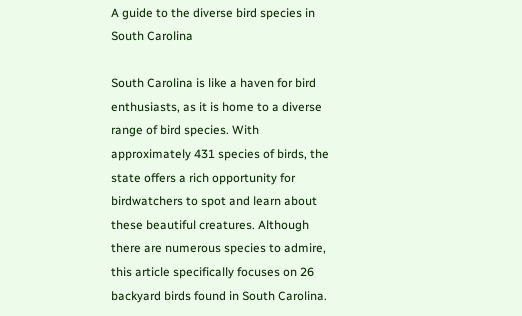A guide to the diverse bird species in South Carolina

South Carolina is like a haven for bird enthusiasts, as it is home to a diverse range of bird species. With approximately 431 species of birds, the state offers a rich opportunity for birdwatchers to spot and learn about these beautiful creatures. Although there are numerous species to admire, this article specifically focuses on 26 backyard birds found in South Carolina.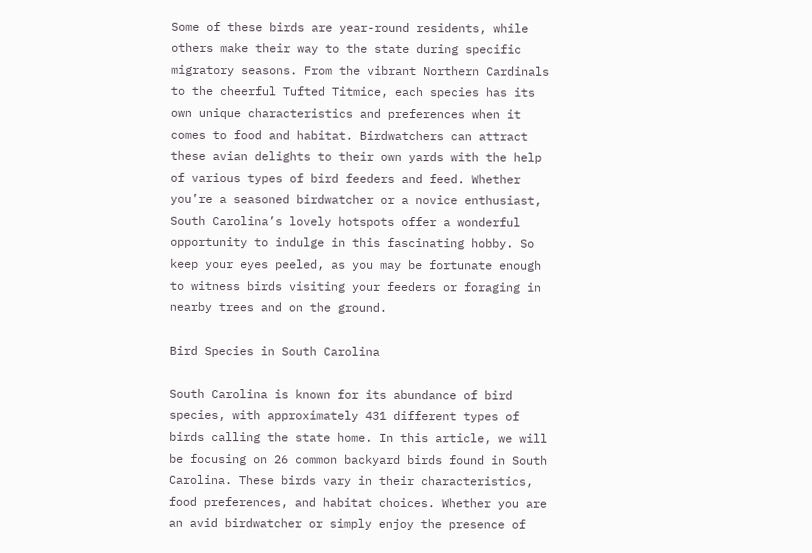Some of these birds are year-round residents, while others make their way to the state during specific migratory seasons. From the vibrant Northern Cardinals to the cheerful Tufted Titmice, each species has its own unique characteristics and preferences when it comes to food and habitat. Birdwatchers can attract these avian delights to their own yards with the help of various types of bird feeders and feed. Whether you’re a seasoned birdwatcher or a novice enthusiast, South Carolina’s lovely hotspots offer a wonderful opportunity to indulge in this fascinating hobby. So keep your eyes peeled, as you may be fortunate enough to witness birds visiting your feeders or foraging in nearby trees and on the ground.

Bird Species in South Carolina

South Carolina is known for its abundance of bird species, with approximately 431 different types of birds calling the state home. In this article, we will be focusing on 26 common backyard birds found in South Carolina. These birds vary in their characteristics, food preferences, and habitat choices. Whether you are an avid birdwatcher or simply enjoy the presence of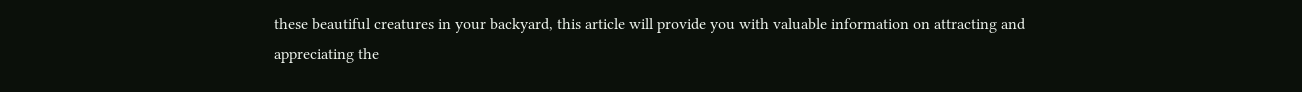these beautiful creatures in your backyard, this article will provide you with valuable information on attracting and appreciating the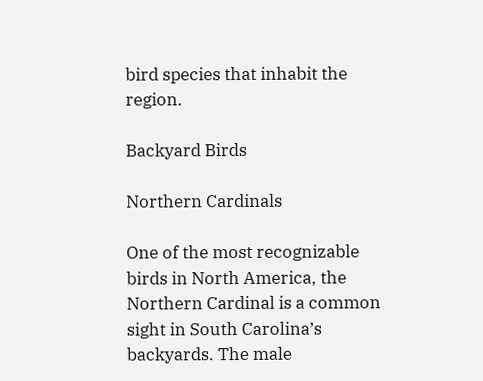bird species that inhabit the region.

Backyard Birds

Northern Cardinals

One of the most recognizable birds in North America, the Northern Cardinal is a common sight in South Carolina’s backyards. The male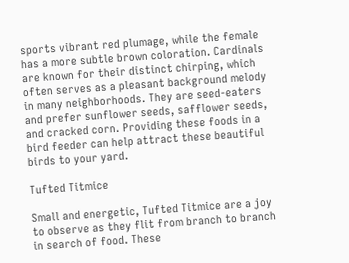sports vibrant red plumage, while the female has a more subtle brown coloration. Cardinals are known for their distinct chirping, which often serves as a pleasant background melody in many neighborhoods. They are seed-eaters and prefer sunflower seeds, safflower seeds, and cracked corn. Providing these foods in a bird feeder can help attract these beautiful birds to your yard.

Tufted Titmice

Small and energetic, Tufted Titmice are a joy to observe as they flit from branch to branch in search of food. These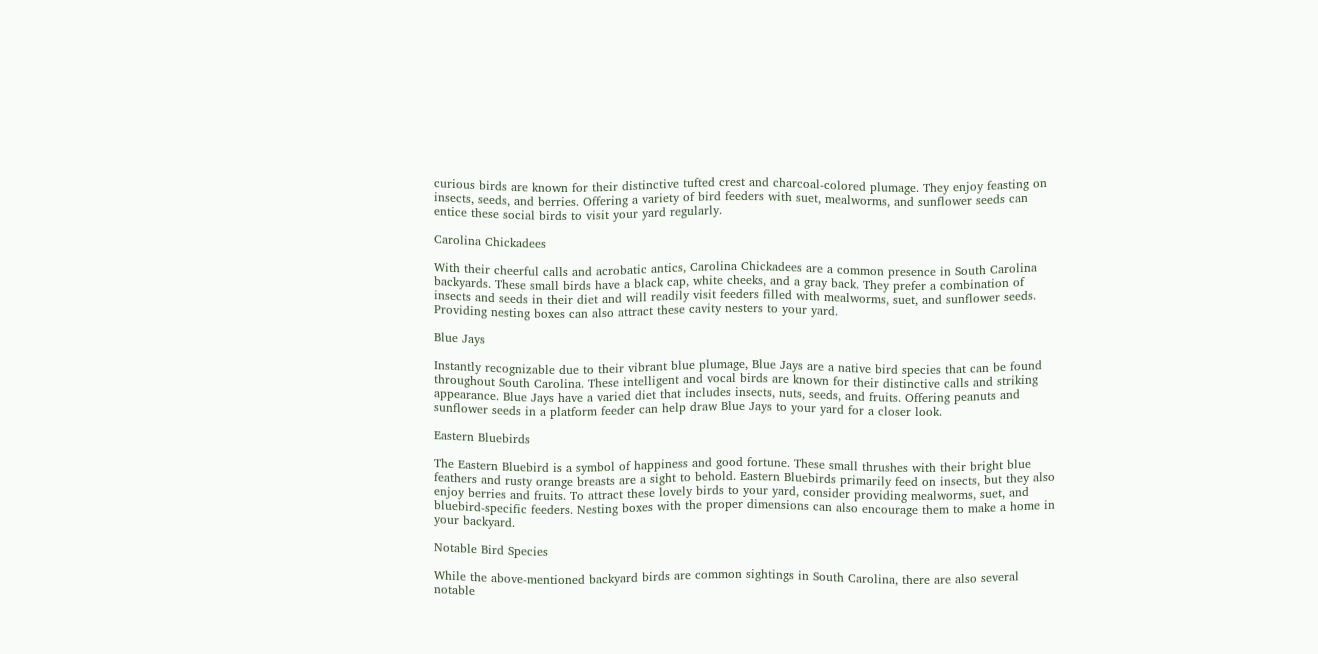curious birds are known for their distinctive tufted crest and charcoal-colored plumage. They enjoy feasting on insects, seeds, and berries. Offering a variety of bird feeders with suet, mealworms, and sunflower seeds can entice these social birds to visit your yard regularly.

Carolina Chickadees

With their cheerful calls and acrobatic antics, Carolina Chickadees are a common presence in South Carolina backyards. These small birds have a black cap, white cheeks, and a gray back. They prefer a combination of insects and seeds in their diet and will readily visit feeders filled with mealworms, suet, and sunflower seeds. Providing nesting boxes can also attract these cavity nesters to your yard.

Blue Jays

Instantly recognizable due to their vibrant blue plumage, Blue Jays are a native bird species that can be found throughout South Carolina. These intelligent and vocal birds are known for their distinctive calls and striking appearance. Blue Jays have a varied diet that includes insects, nuts, seeds, and fruits. Offering peanuts and sunflower seeds in a platform feeder can help draw Blue Jays to your yard for a closer look.

Eastern Bluebirds

The Eastern Bluebird is a symbol of happiness and good fortune. These small thrushes with their bright blue feathers and rusty orange breasts are a sight to behold. Eastern Bluebirds primarily feed on insects, but they also enjoy berries and fruits. To attract these lovely birds to your yard, consider providing mealworms, suet, and bluebird-specific feeders. Nesting boxes with the proper dimensions can also encourage them to make a home in your backyard.

Notable Bird Species

While the above-mentioned backyard birds are common sightings in South Carolina, there are also several notable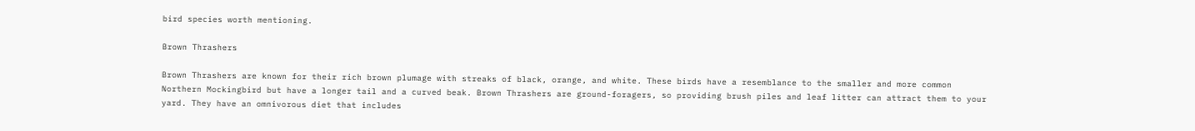bird species worth mentioning.

Brown Thrashers

Brown Thrashers are known for their rich brown plumage with streaks of black, orange, and white. These birds have a resemblance to the smaller and more common Northern Mockingbird but have a longer tail and a curved beak. Brown Thrashers are ground-foragers, so providing brush piles and leaf litter can attract them to your yard. They have an omnivorous diet that includes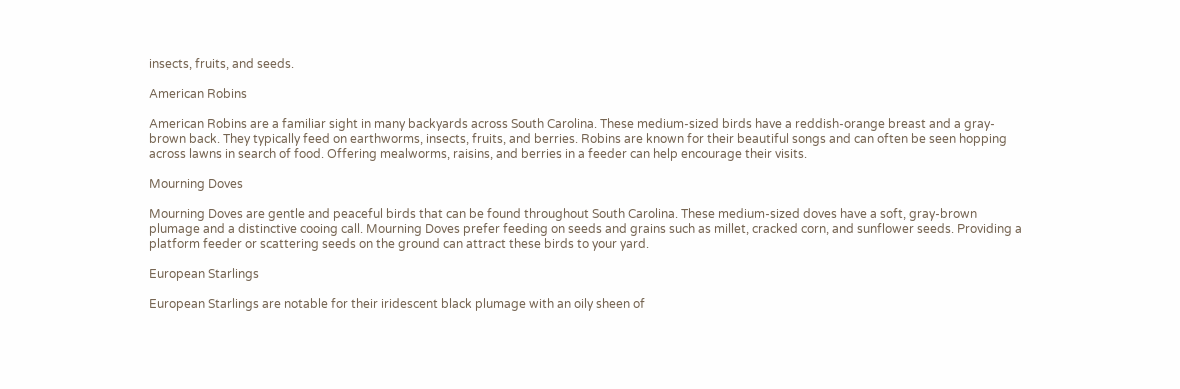insects, fruits, and seeds.

American Robins

American Robins are a familiar sight in many backyards across South Carolina. These medium-sized birds have a reddish-orange breast and a gray-brown back. They typically feed on earthworms, insects, fruits, and berries. Robins are known for their beautiful songs and can often be seen hopping across lawns in search of food. Offering mealworms, raisins, and berries in a feeder can help encourage their visits.

Mourning Doves

Mourning Doves are gentle and peaceful birds that can be found throughout South Carolina. These medium-sized doves have a soft, gray-brown plumage and a distinctive cooing call. Mourning Doves prefer feeding on seeds and grains such as millet, cracked corn, and sunflower seeds. Providing a platform feeder or scattering seeds on the ground can attract these birds to your yard.

European Starlings

European Starlings are notable for their iridescent black plumage with an oily sheen of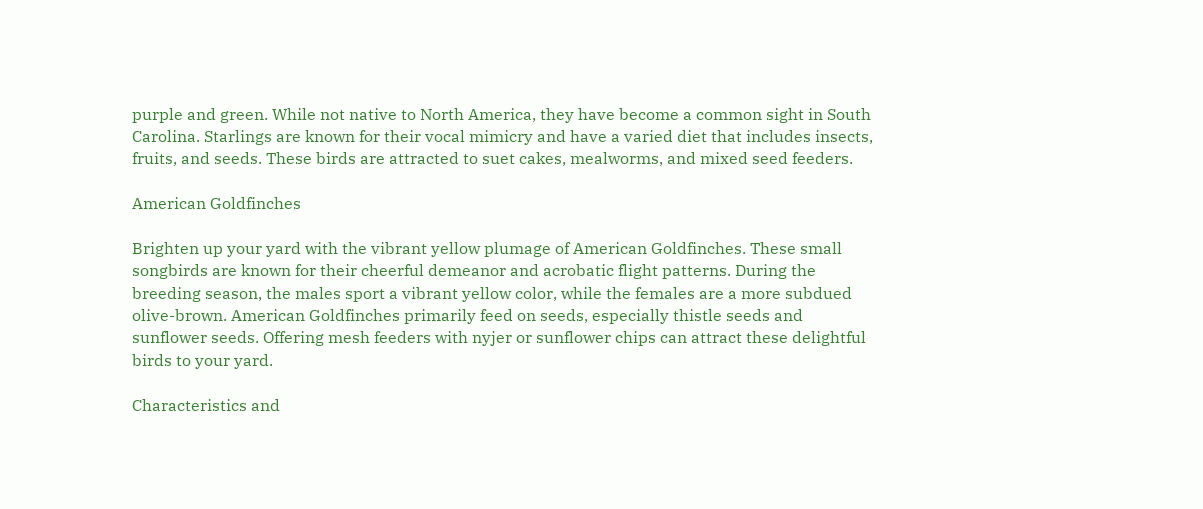purple and green. While not native to North America, they have become a common sight in South Carolina. Starlings are known for their vocal mimicry and have a varied diet that includes insects, fruits, and seeds. These birds are attracted to suet cakes, mealworms, and mixed seed feeders.

American Goldfinches

Brighten up your yard with the vibrant yellow plumage of American Goldfinches. These small songbirds are known for their cheerful demeanor and acrobatic flight patterns. During the breeding season, the males sport a vibrant yellow color, while the females are a more subdued olive-brown. American Goldfinches primarily feed on seeds, especially thistle seeds and sunflower seeds. Offering mesh feeders with nyjer or sunflower chips can attract these delightful birds to your yard.

Characteristics and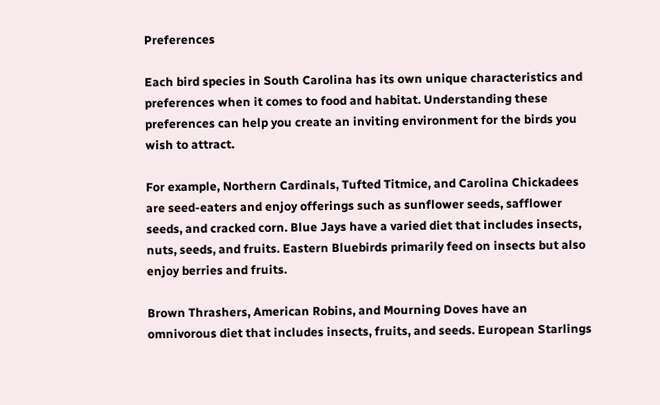Preferences

Each bird species in South Carolina has its own unique characteristics and preferences when it comes to food and habitat. Understanding these preferences can help you create an inviting environment for the birds you wish to attract.

For example, Northern Cardinals, Tufted Titmice, and Carolina Chickadees are seed-eaters and enjoy offerings such as sunflower seeds, safflower seeds, and cracked corn. Blue Jays have a varied diet that includes insects, nuts, seeds, and fruits. Eastern Bluebirds primarily feed on insects but also enjoy berries and fruits.

Brown Thrashers, American Robins, and Mourning Doves have an omnivorous diet that includes insects, fruits, and seeds. European Starlings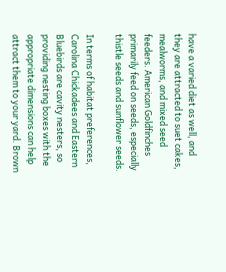have a varied diet as well, and they are attracted to suet cakes, mealworms, and mixed seed feeders. American Goldfinches primarily feed on seeds, especially thistle seeds and sunflower seeds.

In terms of habitat preferences, Carolina Chickadees and Eastern Bluebirds are cavity nesters, so providing nesting boxes with the appropriate dimensions can help attract them to your yard. Brown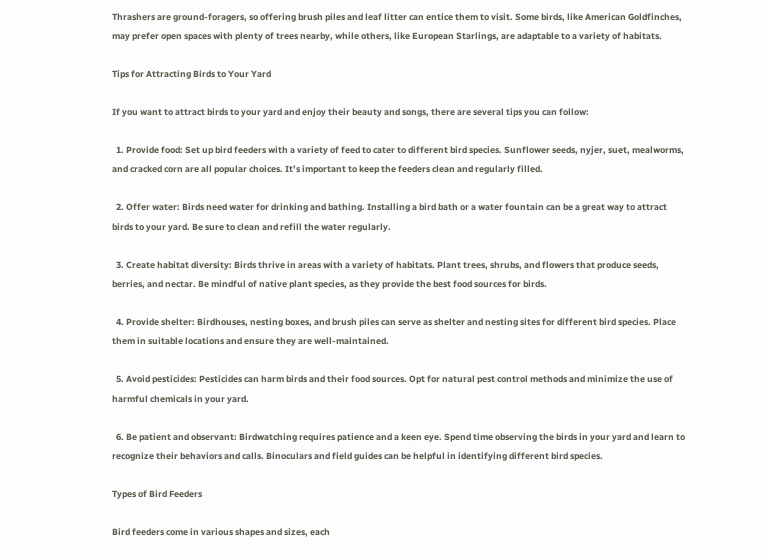Thrashers are ground-foragers, so offering brush piles and leaf litter can entice them to visit. Some birds, like American Goldfinches, may prefer open spaces with plenty of trees nearby, while others, like European Starlings, are adaptable to a variety of habitats.

Tips for Attracting Birds to Your Yard

If you want to attract birds to your yard and enjoy their beauty and songs, there are several tips you can follow:

  1. Provide food: Set up bird feeders with a variety of feed to cater to different bird species. Sunflower seeds, nyjer, suet, mealworms, and cracked corn are all popular choices. It’s important to keep the feeders clean and regularly filled.

  2. Offer water: Birds need water for drinking and bathing. Installing a bird bath or a water fountain can be a great way to attract birds to your yard. Be sure to clean and refill the water regularly.

  3. Create habitat diversity: Birds thrive in areas with a variety of habitats. Plant trees, shrubs, and flowers that produce seeds, berries, and nectar. Be mindful of native plant species, as they provide the best food sources for birds.

  4. Provide shelter: Birdhouses, nesting boxes, and brush piles can serve as shelter and nesting sites for different bird species. Place them in suitable locations and ensure they are well-maintained.

  5. Avoid pesticides: Pesticides can harm birds and their food sources. Opt for natural pest control methods and minimize the use of harmful chemicals in your yard.

  6. Be patient and observant: Birdwatching requires patience and a keen eye. Spend time observing the birds in your yard and learn to recognize their behaviors and calls. Binoculars and field guides can be helpful in identifying different bird species.

Types of Bird Feeders

Bird feeders come in various shapes and sizes, each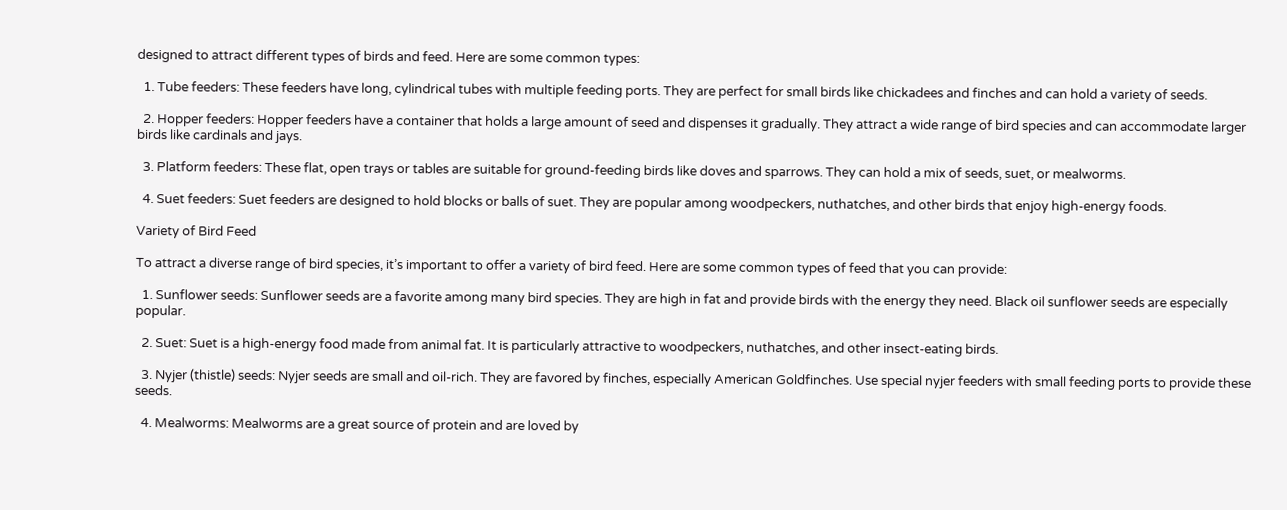designed to attract different types of birds and feed. Here are some common types:

  1. Tube feeders: These feeders have long, cylindrical tubes with multiple feeding ports. They are perfect for small birds like chickadees and finches and can hold a variety of seeds.

  2. Hopper feeders: Hopper feeders have a container that holds a large amount of seed and dispenses it gradually. They attract a wide range of bird species and can accommodate larger birds like cardinals and jays.

  3. Platform feeders: These flat, open trays or tables are suitable for ground-feeding birds like doves and sparrows. They can hold a mix of seeds, suet, or mealworms.

  4. Suet feeders: Suet feeders are designed to hold blocks or balls of suet. They are popular among woodpeckers, nuthatches, and other birds that enjoy high-energy foods.

Variety of Bird Feed

To attract a diverse range of bird species, it’s important to offer a variety of bird feed. Here are some common types of feed that you can provide:

  1. Sunflower seeds: Sunflower seeds are a favorite among many bird species. They are high in fat and provide birds with the energy they need. Black oil sunflower seeds are especially popular.

  2. Suet: Suet is a high-energy food made from animal fat. It is particularly attractive to woodpeckers, nuthatches, and other insect-eating birds.

  3. Nyjer (thistle) seeds: Nyjer seeds are small and oil-rich. They are favored by finches, especially American Goldfinches. Use special nyjer feeders with small feeding ports to provide these seeds.

  4. Mealworms: Mealworms are a great source of protein and are loved by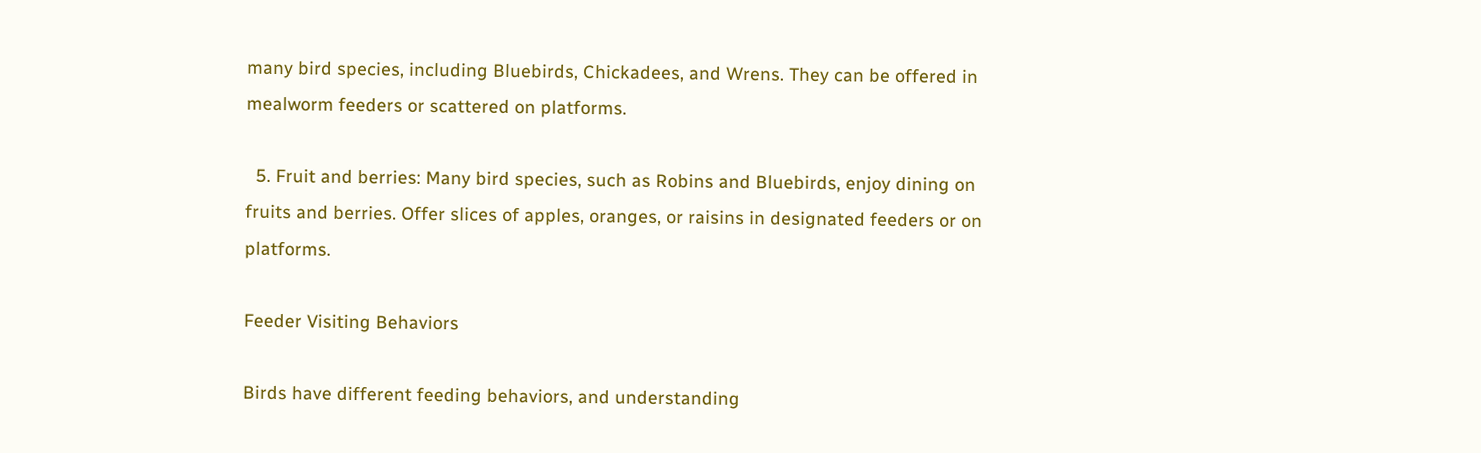many bird species, including Bluebirds, Chickadees, and Wrens. They can be offered in mealworm feeders or scattered on platforms.

  5. Fruit and berries: Many bird species, such as Robins and Bluebirds, enjoy dining on fruits and berries. Offer slices of apples, oranges, or raisins in designated feeders or on platforms.

Feeder Visiting Behaviors

Birds have different feeding behaviors, and understanding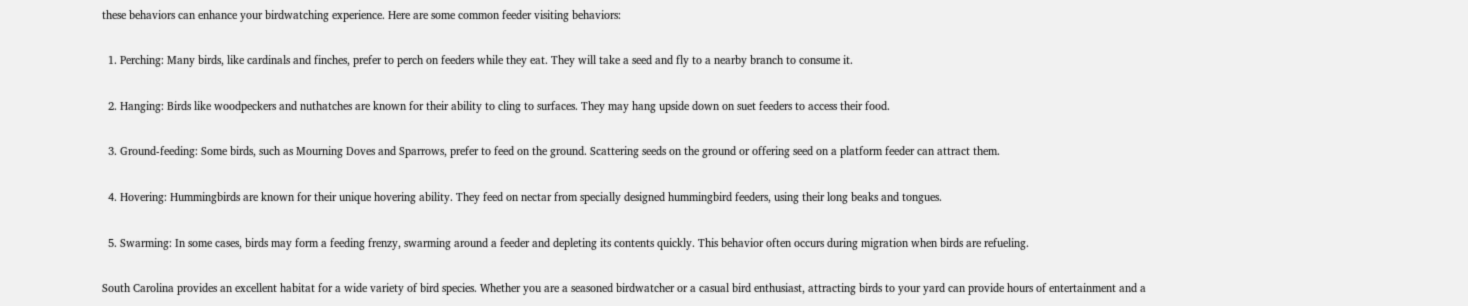these behaviors can enhance your birdwatching experience. Here are some common feeder visiting behaviors:

  1. Perching: Many birds, like cardinals and finches, prefer to perch on feeders while they eat. They will take a seed and fly to a nearby branch to consume it.

  2. Hanging: Birds like woodpeckers and nuthatches are known for their ability to cling to surfaces. They may hang upside down on suet feeders to access their food.

  3. Ground-feeding: Some birds, such as Mourning Doves and Sparrows, prefer to feed on the ground. Scattering seeds on the ground or offering seed on a platform feeder can attract them.

  4. Hovering: Hummingbirds are known for their unique hovering ability. They feed on nectar from specially designed hummingbird feeders, using their long beaks and tongues.

  5. Swarming: In some cases, birds may form a feeding frenzy, swarming around a feeder and depleting its contents quickly. This behavior often occurs during migration when birds are refueling.

South Carolina provides an excellent habitat for a wide variety of bird species. Whether you are a seasoned birdwatcher or a casual bird enthusiast, attracting birds to your yard can provide hours of entertainment and a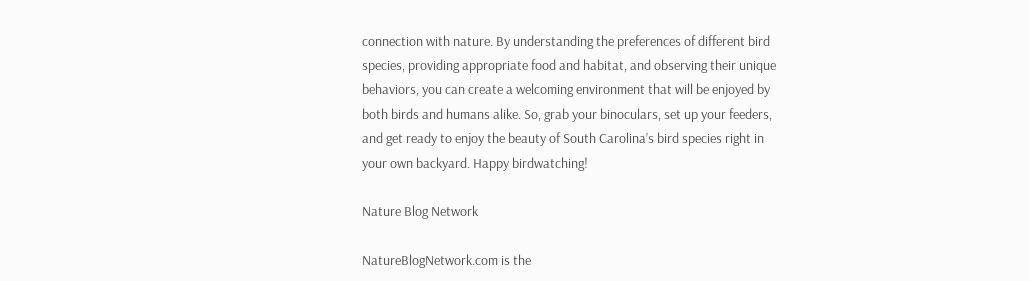connection with nature. By understanding the preferences of different bird species, providing appropriate food and habitat, and observing their unique behaviors, you can create a welcoming environment that will be enjoyed by both birds and humans alike. So, grab your binoculars, set up your feeders, and get ready to enjoy the beauty of South Carolina’s bird species right in your own backyard. Happy birdwatching!

Nature Blog Network

NatureBlogNetwork.com is the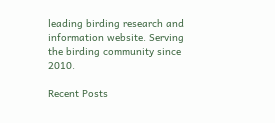leading birding research and information website. Serving the birding community since 2010.

Recent Posts